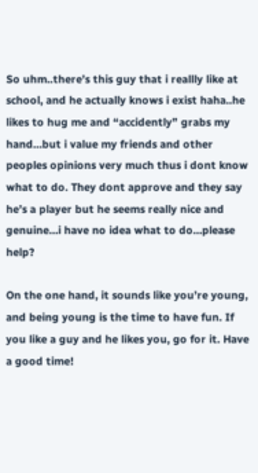So uhm..there’s this guy that i reallly like at school, and he actually knows i exist haha..he likes to hug me and “accidently” grabs my hand…but i value my friends and other peoples opinions very much thus i dont know what to do. They dont approve and they say he’s a player but he seems really nice and genuine…i have no idea what to do…please help?

On the one hand, it sounds like you’re young, and being young is the time to have fun. If you like a guy and he likes you, go for it. Have a good time!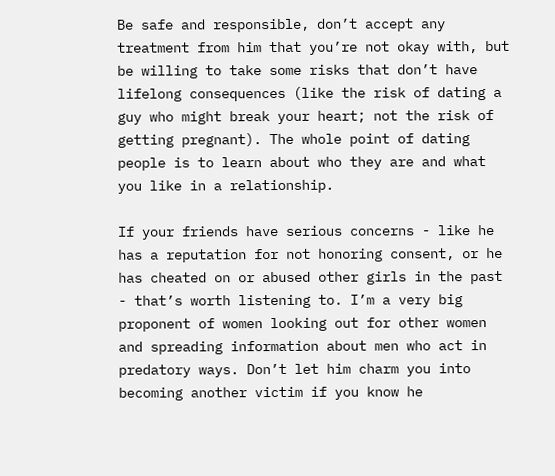Be safe and responsible, don’t accept any treatment from him that you’re not okay with, but be willing to take some risks that don’t have lifelong consequences (like the risk of dating a guy who might break your heart; not the risk of getting pregnant). The whole point of dating people is to learn about who they are and what you like in a relationship.

If your friends have serious concerns - like he has a reputation for not honoring consent, or he has cheated on or abused other girls in the past - that’s worth listening to. I’m a very big proponent of women looking out for other women and spreading information about men who act in predatory ways. Don’t let him charm you into becoming another victim if you know he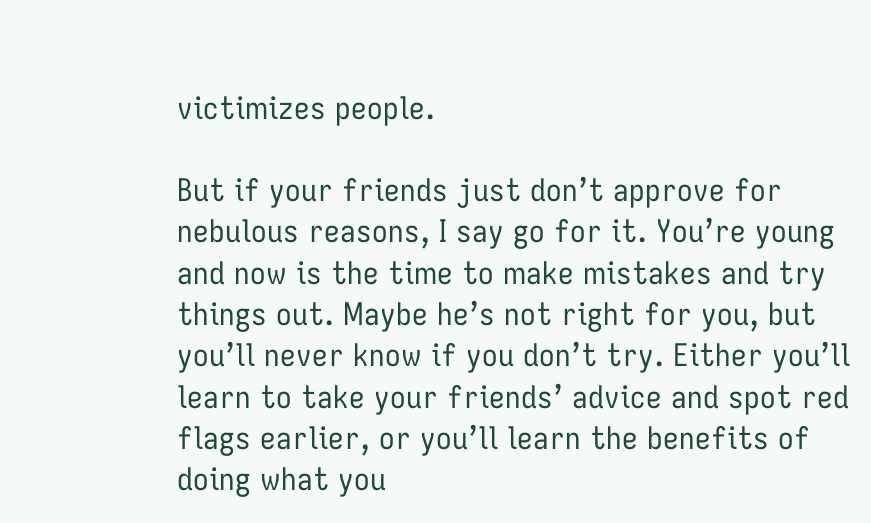victimizes people.

But if your friends just don’t approve for nebulous reasons, I say go for it. You’re young and now is the time to make mistakes and try things out. Maybe he’s not right for you, but you’ll never know if you don’t try. Either you’ll learn to take your friends’ advice and spot red flags earlier, or you’ll learn the benefits of doing what you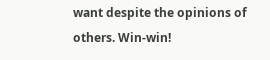want despite the opinions of others. Win-win!